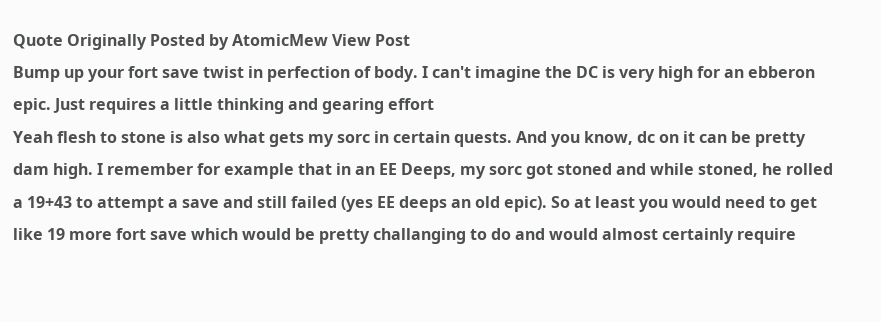Quote Originally Posted by AtomicMew View Post
Bump up your fort save twist in perfection of body. I can't imagine the DC is very high for an ebberon epic. Just requires a little thinking and gearing effort
Yeah flesh to stone is also what gets my sorc in certain quests. And you know, dc on it can be pretty dam high. I remember for example that in an EE Deeps, my sorc got stoned and while stoned, he rolled a 19+43 to attempt a save and still failed (yes EE deeps an old epic). So at least you would need to get like 19 more fort save which would be pretty challanging to do and would almost certainly require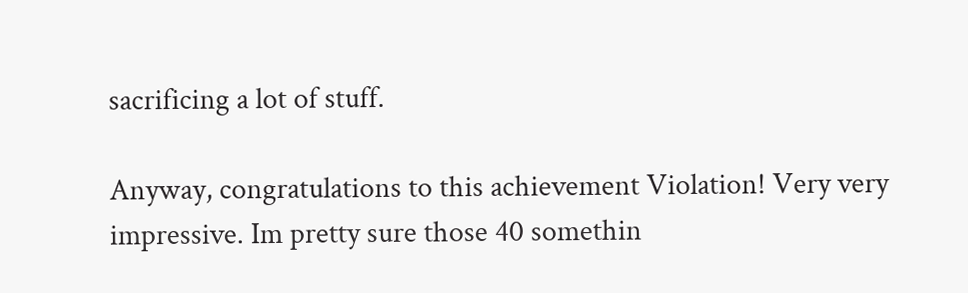sacrificing a lot of stuff.

Anyway, congratulations to this achievement Violation! Very very impressive. Im pretty sure those 40 somethin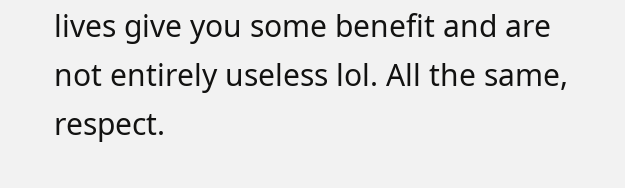lives give you some benefit and are not entirely useless lol. All the same, respect.